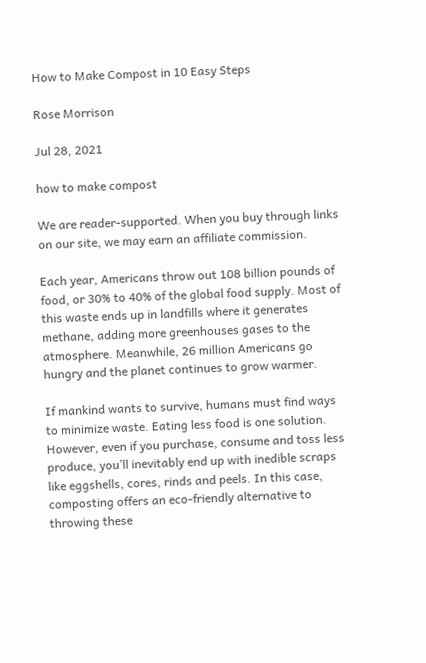How to Make Compost in 10 Easy Steps

Rose Morrison

Jul 28, 2021

how to make compost

We are reader-supported. When you buy through links on our site, we may earn an affiliate commission.

Each year, Americans throw out 108 billion pounds of food, or 30% to 40% of the global food supply. Most of this waste ends up in landfills where it generates methane, adding more greenhouses gases to the atmosphere. Meanwhile, 26 million Americans go hungry and the planet continues to grow warmer.

If mankind wants to survive, humans must find ways to minimize waste. Eating less food is one solution. However, even if you purchase, consume and toss less produce, you’ll inevitably end up with inedible scraps like eggshells, cores, rinds and peels. In this case, composting offers an eco-friendly alternative to throwing these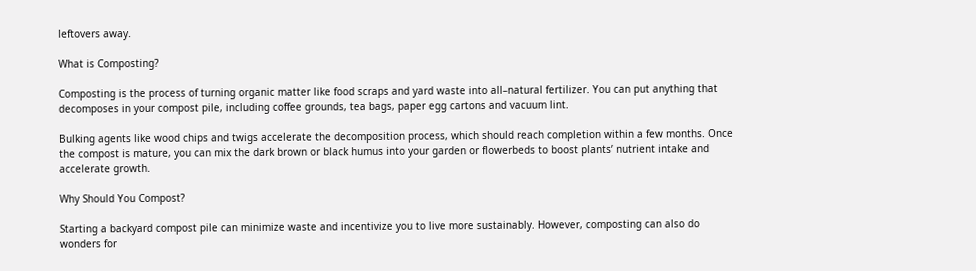leftovers away.

What is Composting?

Composting is the process of turning organic matter like food scraps and yard waste into all–natural fertilizer. You can put anything that decomposes in your compost pile, including coffee grounds, tea bags, paper egg cartons and vacuum lint.

Bulking agents like wood chips and twigs accelerate the decomposition process, which should reach completion within a few months. Once the compost is mature, you can mix the dark brown or black humus into your garden or flowerbeds to boost plants’ nutrient intake and accelerate growth.

Why Should You Compost?

Starting a backyard compost pile can minimize waste and incentivize you to live more sustainably. However, composting can also do wonders for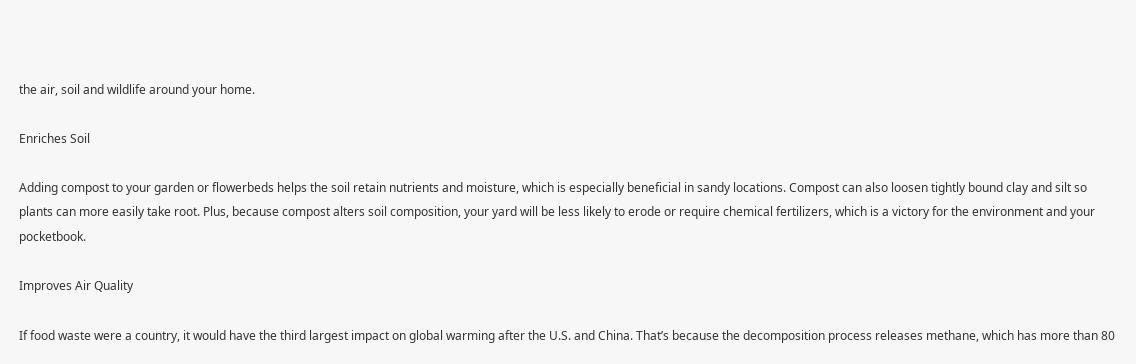the air, soil and wildlife around your home.

Enriches Soil

Adding compost to your garden or flowerbeds helps the soil retain nutrients and moisture, which is especially beneficial in sandy locations. Compost can also loosen tightly bound clay and silt so plants can more easily take root. Plus, because compost alters soil composition, your yard will be less likely to erode or require chemical fertilizers, which is a victory for the environment and your pocketbook.

Improves Air Quality

If food waste were a country, it would have the third largest impact on global warming after the U.S. and China. That’s because the decomposition process releases methane, which has more than 80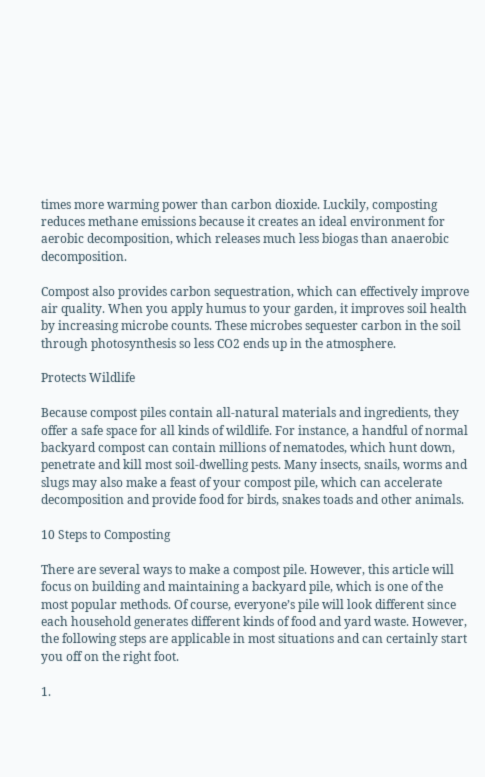times more warming power than carbon dioxide. Luckily, composting reduces methane emissions because it creates an ideal environment for aerobic decomposition, which releases much less biogas than anaerobic decomposition.

Compost also provides carbon sequestration, which can effectively improve air quality. When you apply humus to your garden, it improves soil health by increasing microbe counts. These microbes sequester carbon in the soil through photosynthesis so less CO2 ends up in the atmosphere.

Protects Wildlife

Because compost piles contain all-natural materials and ingredients, they offer a safe space for all kinds of wildlife. For instance, a handful of normal backyard compost can contain millions of nematodes, which hunt down, penetrate and kill most soil-dwelling pests. Many insects, snails, worms and slugs may also make a feast of your compost pile, which can accelerate decomposition and provide food for birds, snakes toads and other animals.

10 Steps to Composting

There are several ways to make a compost pile. However, this article will focus on building and maintaining a backyard pile, which is one of the most popular methods. Of course, everyone’s pile will look different since each household generates different kinds of food and yard waste. However, the following steps are applicable in most situations and can certainly start you off on the right foot.

1.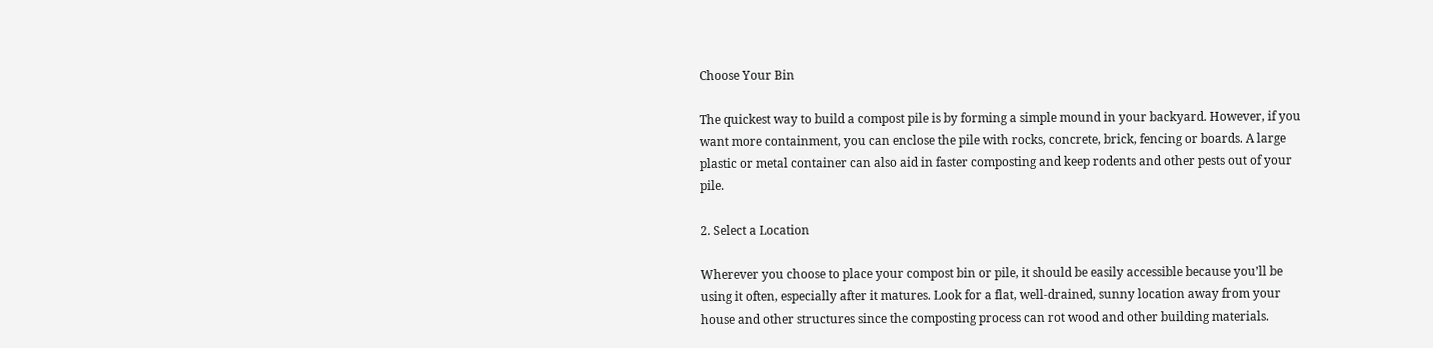Choose Your Bin

The quickest way to build a compost pile is by forming a simple mound in your backyard. However, if you want more containment, you can enclose the pile with rocks, concrete, brick, fencing or boards. A large plastic or metal container can also aid in faster composting and keep rodents and other pests out of your pile.

2. Select a Location

Wherever you choose to place your compost bin or pile, it should be easily accessible because you’ll be using it often, especially after it matures. Look for a flat, well-drained, sunny location away from your house and other structures since the composting process can rot wood and other building materials.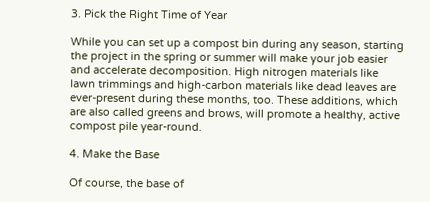3. Pick the Right Time of Year

While you can set up a compost bin during any season, starting the project in the spring or summer will make your job easier and accelerate decomposition. High nitrogen materials like lawn trimmings and high-carbon materials like dead leaves are ever-present during these months, too. These additions, which are also called greens and brows, will promote a healthy, active compost pile year-round.

4. Make the Base

Of course, the base of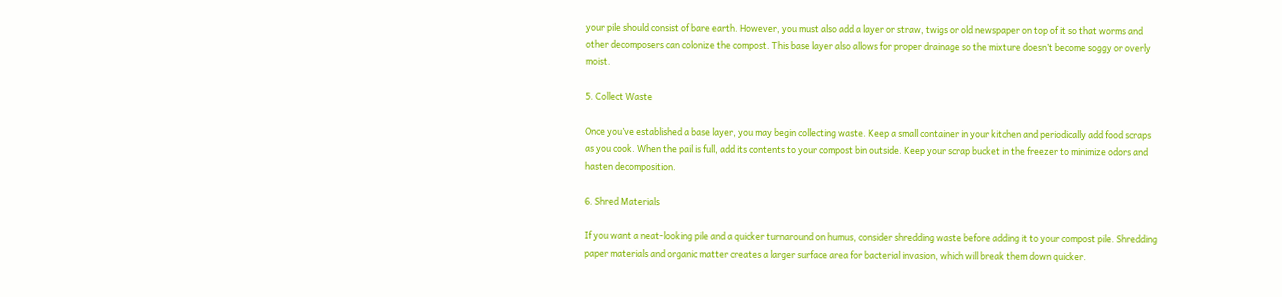your pile should consist of bare earth. However, you must also add a layer or straw, twigs or old newspaper on top of it so that worms and other decomposers can colonize the compost. This base layer also allows for proper drainage so the mixture doesn’t become soggy or overly moist.

5. Collect Waste

Once you’ve established a base layer, you may begin collecting waste. Keep a small container in your kitchen and periodically add food scraps as you cook. When the pail is full, add its contents to your compost bin outside. Keep your scrap bucket in the freezer to minimize odors and hasten decomposition.

6. Shred Materials

If you want a neat-looking pile and a quicker turnaround on humus, consider shredding waste before adding it to your compost pile. Shredding paper materials and organic matter creates a larger surface area for bacterial invasion, which will break them down quicker.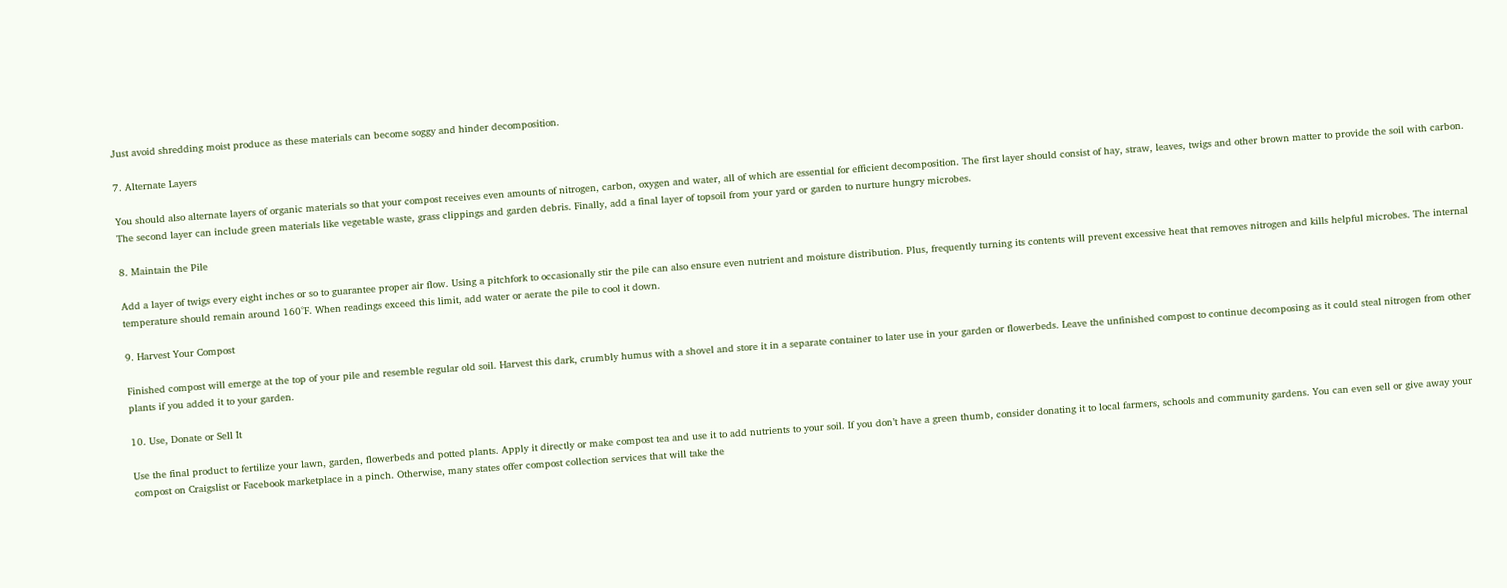Just avoid shredding moist produce as these materials can become soggy and hinder decomposition.

7. Alternate Layers

You should also alternate layers of organic materials so that your compost receives even amounts of nitrogen, carbon, oxygen and water, all of which are essential for efficient decomposition. The first layer should consist of hay, straw, leaves, twigs and other brown matter to provide the soil with carbon. The second layer can include green materials like vegetable waste, grass clippings and garden debris. Finally, add a final layer of topsoil from your yard or garden to nurture hungry microbes.

8. Maintain the Pile

Add a layer of twigs every eight inches or so to guarantee proper air flow. Using a pitchfork to occasionally stir the pile can also ensure even nutrient and moisture distribution. Plus, frequently turning its contents will prevent excessive heat that removes nitrogen and kills helpful microbes. The internal temperature should remain around 160°F. When readings exceed this limit, add water or aerate the pile to cool it down.

9. Harvest Your Compost

Finished compost will emerge at the top of your pile and resemble regular old soil. Harvest this dark, crumbly humus with a shovel and store it in a separate container to later use in your garden or flowerbeds. Leave the unfinished compost to continue decomposing as it could steal nitrogen from other plants if you added it to your garden.

10. Use, Donate or Sell It

Use the final product to fertilize your lawn, garden, flowerbeds and potted plants. Apply it directly or make compost tea and use it to add nutrients to your soil. If you don’t have a green thumb, consider donating it to local farmers, schools and community gardens. You can even sell or give away your compost on Craigslist or Facebook marketplace in a pinch. Otherwise, many states offer compost collection services that will take the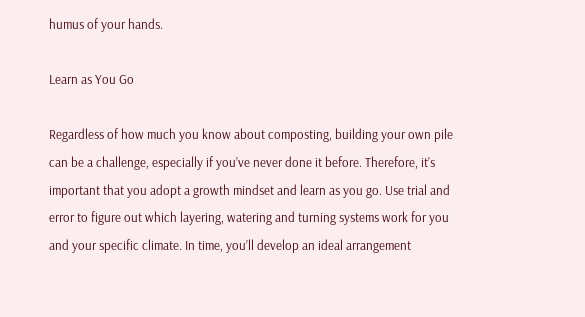humus of your hands.

Learn as You Go

Regardless of how much you know about composting, building your own pile can be a challenge, especially if you’ve never done it before. Therefore, it’s important that you adopt a growth mindset and learn as you go. Use trial and error to figure out which layering, watering and turning systems work for you and your specific climate. In time, you’ll develop an ideal arrangement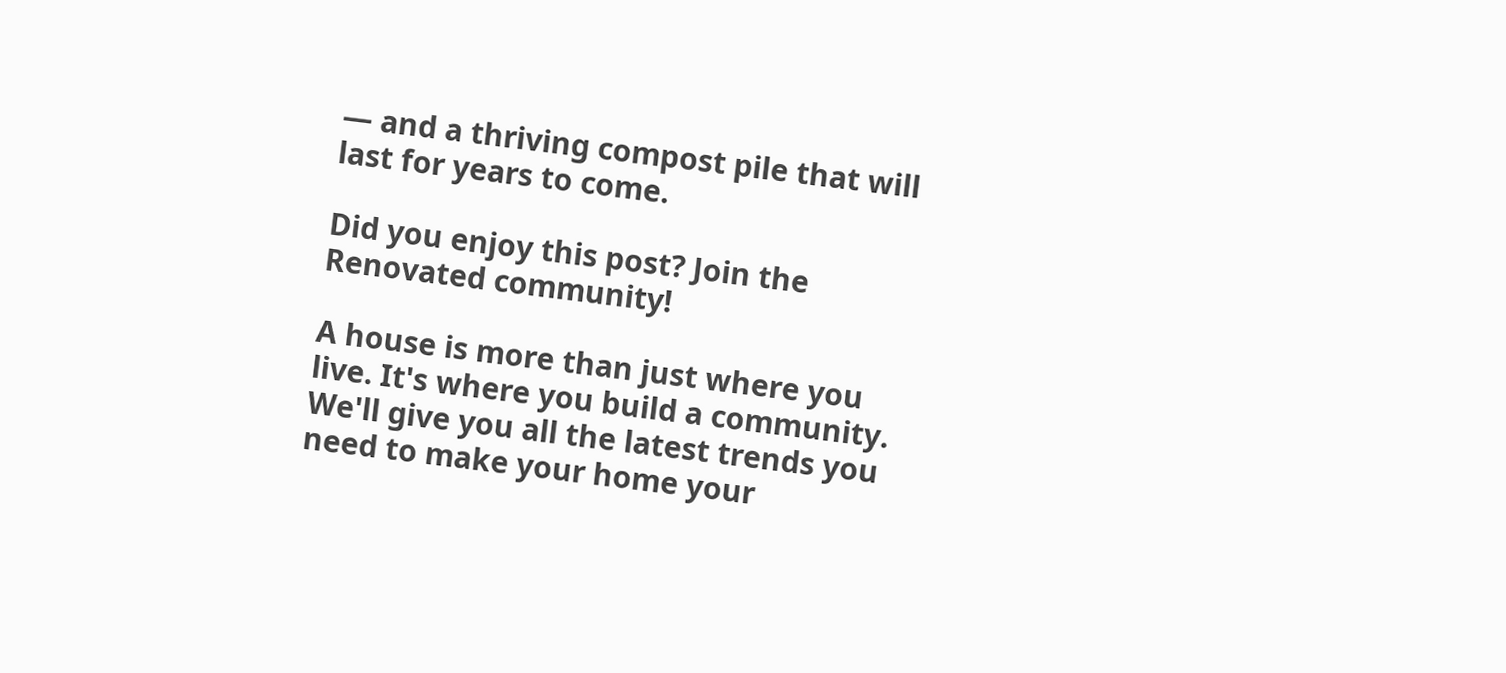— and a thriving compost pile that will last for years to come.

Did you enjoy this post? Join the Renovated community!

A house is more than just where you live. It's where you build a community. We'll give you all the latest trends you need to make your home your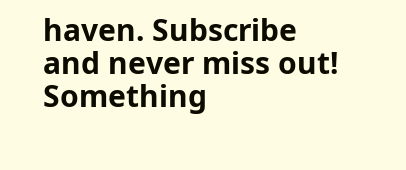haven. Subscribe and never miss out!
Something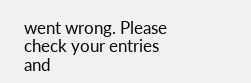went wrong. Please check your entries and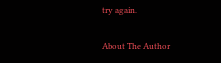try again.

About The Author